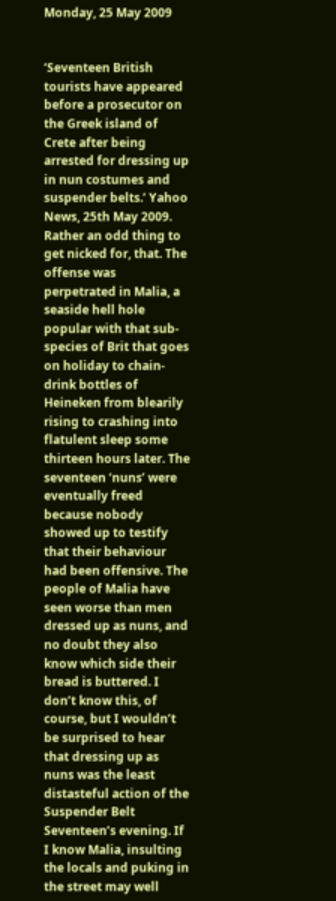Monday, 25 May 2009


‘Seventeen British tourists have appeared before a prosecutor on the Greek island of Crete after being arrested for dressing up in nun costumes and suspender belts.’ Yahoo News, 25th May 2009.
Rather an odd thing to get nicked for, that. The offense was perpetrated in Malia, a seaside hell hole popular with that sub-species of Brit that goes on holiday to chain-drink bottles of Heineken from blearily rising to crashing into flatulent sleep some thirteen hours later. The seventeen ‘nuns’ were eventually freed because nobody showed up to testify that their behaviour had been offensive. The people of Malia have seen worse than men dressed up as nuns, and no doubt they also know which side their bread is buttered. I don’t know this, of course, but I wouldn’t be surprised to hear that dressing up as nuns was the least distasteful action of the Suspender Belt Seventeen’s evening. If I know Malia, insulting the locals and puking in the street may well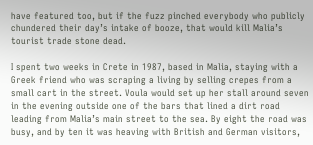have featured too, but if the fuzz pinched everybody who publicly chundered their day’s intake of booze, that would kill Malia’s tourist trade stone dead.

I spent two weeks in Crete in 1987, based in Malia, staying with a Greek friend who was scraping a living by selling crepes from a small cart in the street. Voula would set up her stall around seven in the evening outside one of the bars that lined a dirt road leading from Malia’s main street to the sea. By eight the road was busy, and by ten it was heaving with British and German visitors,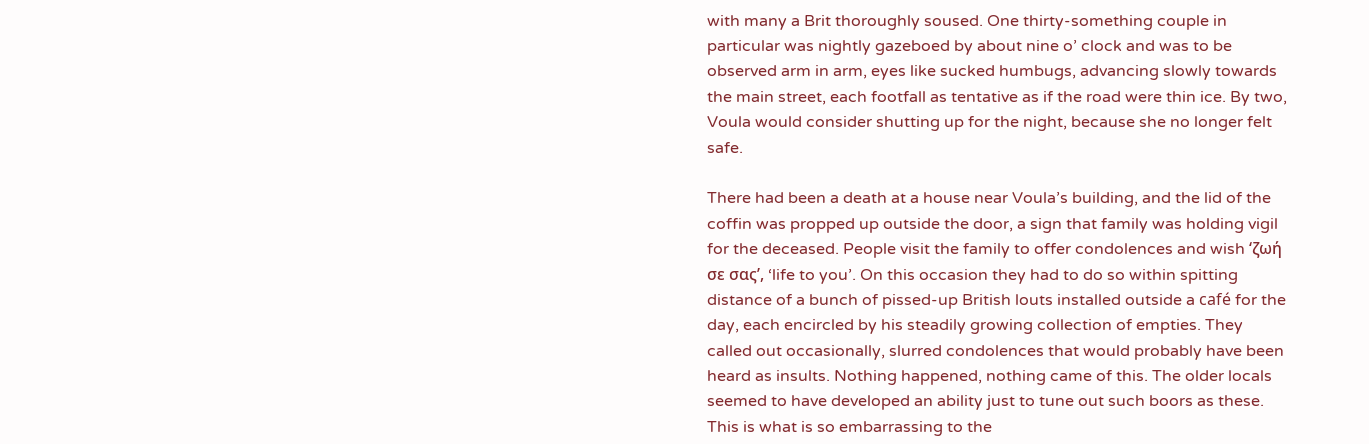with many a Brit thoroughly soused. One thirty-something couple in particular was nightly gazeboed by about nine o’ clock and was to be observed arm in arm, eyes like sucked humbugs, advancing slowly towards the main street, each footfall as tentative as if the road were thin ice. By two, Voula would consider shutting up for the night, because she no longer felt safe.

There had been a death at a house near Voula’s building, and the lid of the coffin was propped up outside the door, a sign that family was holding vigil for the deceased. People visit the family to offer condolences and wish ‘ζωή σε σας’, ‘life to you’. On this occasion they had to do so within spitting distance of a bunch of pissed-up British louts installed outside a café for the day, each encircled by his steadily growing collection of empties. They called out occasionally, slurred condolences that would probably have been heard as insults. Nothing happened, nothing came of this. The older locals seemed to have developed an ability just to tune out such boors as these. This is what is so embarrassing to the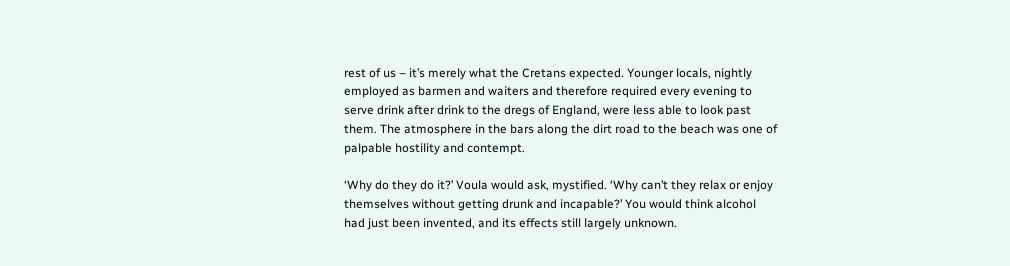rest of us – it’s merely what the Cretans expected. Younger locals, nightly employed as barmen and waiters and therefore required every evening to serve drink after drink to the dregs of England, were less able to look past them. The atmosphere in the bars along the dirt road to the beach was one of palpable hostility and contempt.

‘Why do they do it?’ Voula would ask, mystified. ‘Why can’t they relax or enjoy themselves without getting drunk and incapable?’ You would think alcohol had just been invented, and its effects still largely unknown.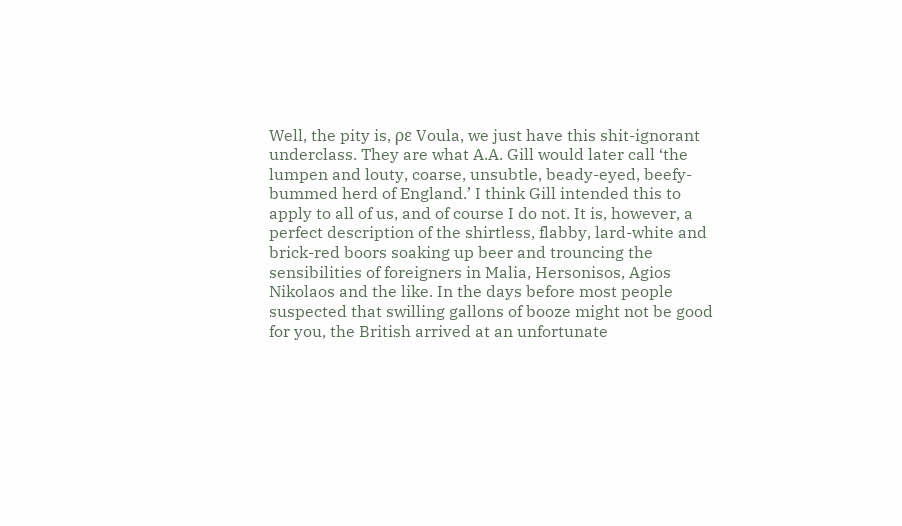Well, the pity is, ρε Voula, we just have this shit-ignorant underclass. They are what A.A. Gill would later call ‘the lumpen and louty, coarse, unsubtle, beady-eyed, beefy-bummed herd of England.’ I think Gill intended this to apply to all of us, and of course I do not. It is, however, a perfect description of the shirtless, flabby, lard-white and brick-red boors soaking up beer and trouncing the sensibilities of foreigners in Malia, Hersonisos, Agios Nikolaos and the like. In the days before most people suspected that swilling gallons of booze might not be good for you, the British arrived at an unfortunate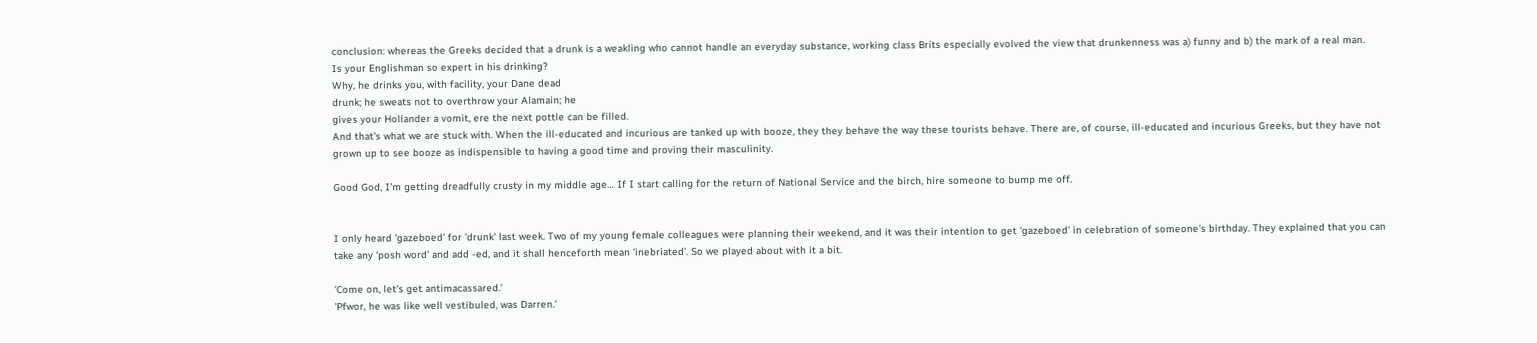conclusion: whereas the Greeks decided that a drunk is a weakling who cannot handle an everyday substance, working class Brits especially evolved the view that drunkenness was a) funny and b) the mark of a real man.
Is your Englishman so expert in his drinking?
Why, he drinks you, with facility, your Dane dead
drunk; he sweats not to overthrow your Alamain; he
gives your Hollander a vomit, ere the next pottle can be filled.
And that's what we are stuck with. When the ill-educated and incurious are tanked up with booze, they they behave the way these tourists behave. There are, of course, ill-educated and incurious Greeks, but they have not grown up to see booze as indispensible to having a good time and proving their masculinity.

Good God, I’m getting dreadfully crusty in my middle age… If I start calling for the return of National Service and the birch, hire someone to bump me off.


I only heard 'gazeboed' for 'drunk' last week. Two of my young female colleagues were planning their weekend, and it was their intention to get 'gazeboed' in celebration of someone's birthday. They explained that you can take any 'posh word' and add -ed, and it shall henceforth mean 'inebriated'. So we played about with it a bit.

'Come on, let's get antimacassared.'
'Pfwor, he was like well vestibuled, was Darren.'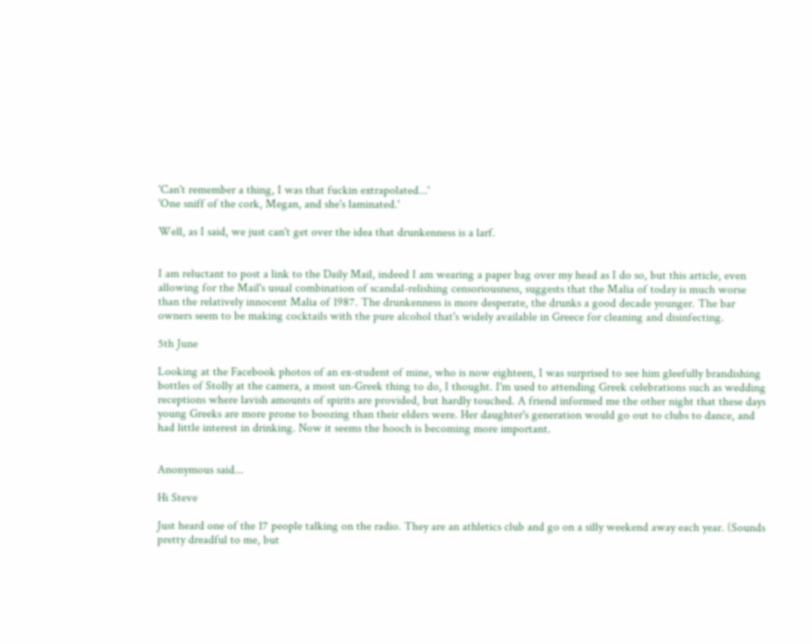'Can't remember a thing, I was that fuckin extrapolated...'
'One sniff of the cork, Megan, and she's laminated.'

Well, as I said, we just can't get over the idea that drunkenness is a larf.


I am reluctant to post a link to the Daily Mail, indeed I am wearing a paper bag over my head as I do so, but this article, even allowing for the Mail's usual combination of scandal-relishing censoriousness, suggests that the Malia of today is much worse than the relatively innocent Malia of 1987. The drunkenness is more desperate, the drunks a good decade younger. The bar owners seem to be making cocktails with the pure alcohol that's widely available in Greece for cleaning and disinfecting.

5th June

Looking at the Facebook photos of an ex-student of mine, who is now eighteen, I was surprised to see him gleefully brandishing bottles of Stolly at the camera, a most un-Greek thing to do, I thought. I'm used to attending Greek celebrations such as wedding receptions where lavish amounts of spirits are provided, but hardly touched. A friend informed me the other night that these days young Greeks are more prone to boozing than their elders were. Her daughter's generation would go out to clubs to dance, and had little interest in drinking. Now it seems the hooch is becoming more important.


Anonymous said...

Hi Steve

Just heard one of the 17 people talking on the radio. They are an athletics club and go on a silly weekend away each year. (Sounds pretty dreadful to me, but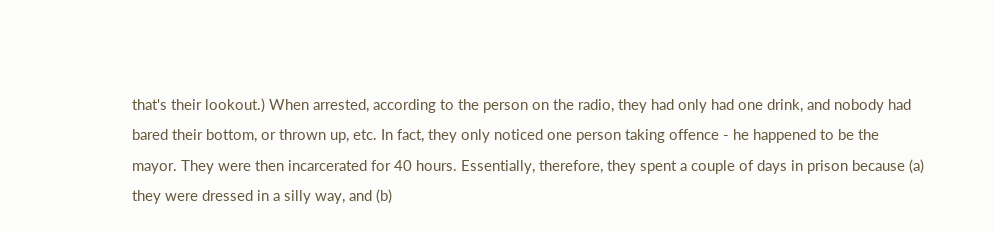that's their lookout.) When arrested, according to the person on the radio, they had only had one drink, and nobody had bared their bottom, or thrown up, etc. In fact, they only noticed one person taking offence - he happened to be the mayor. They were then incarcerated for 40 hours. Essentially, therefore, they spent a couple of days in prison because (a) they were dressed in a silly way, and (b)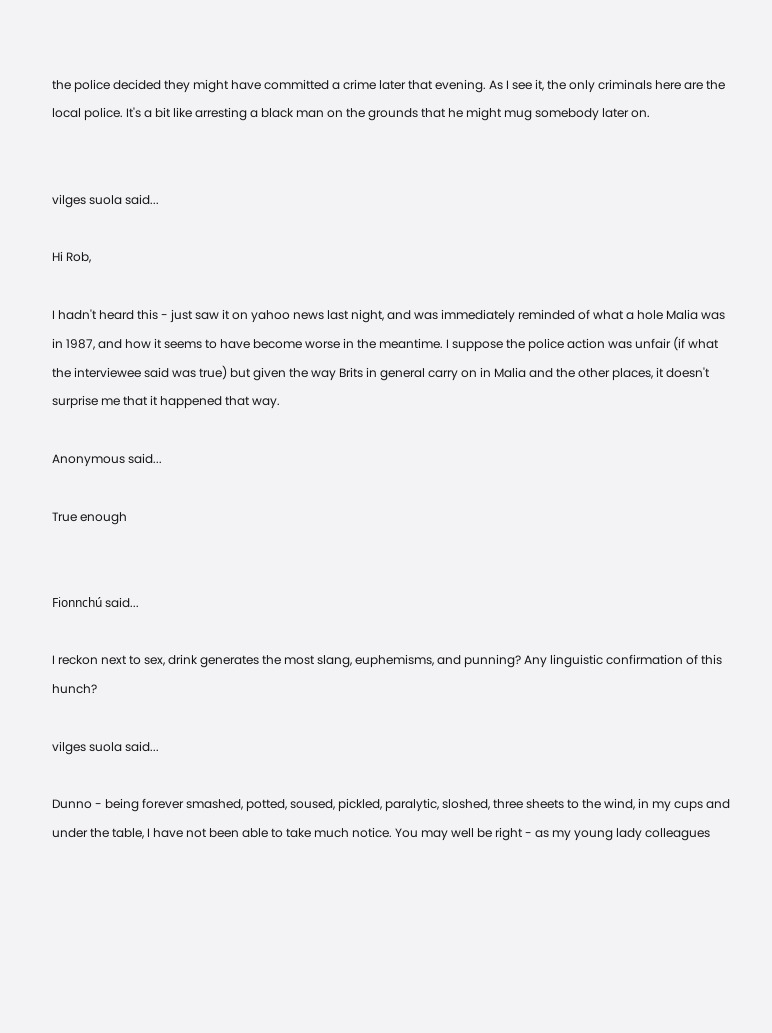the police decided they might have committed a crime later that evening. As I see it, the only criminals here are the local police. It's a bit like arresting a black man on the grounds that he might mug somebody later on.


vilges suola said...

Hi Rob,

I hadn't heard this - just saw it on yahoo news last night, and was immediately reminded of what a hole Malia was in 1987, and how it seems to have become worse in the meantime. I suppose the police action was unfair (if what the interviewee said was true) but given the way Brits in general carry on in Malia and the other places, it doesn't surprise me that it happened that way.

Anonymous said...

True enough


Fionnchú said...

I reckon next to sex, drink generates the most slang, euphemisms, and punning? Any linguistic confirmation of this hunch?

vilges suola said...

Dunno - being forever smashed, potted, soused, pickled, paralytic, sloshed, three sheets to the wind, in my cups and under the table, I have not been able to take much notice. You may well be right - as my young lady colleagues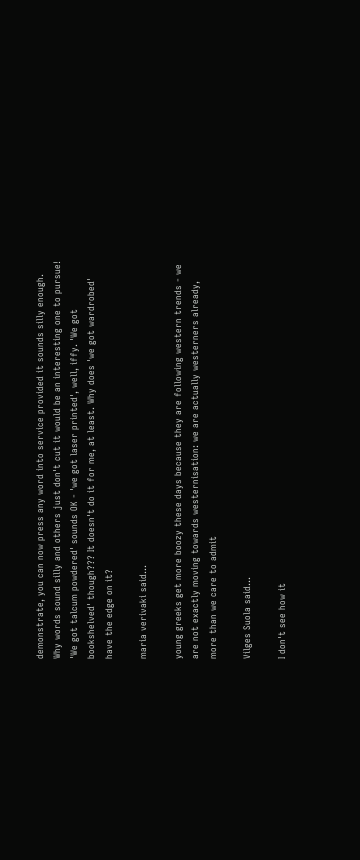demonstrate, you can now press any word into service provided it sounds silly enough. Why words sound silly and others just don't cut it would be an interesting one to pursue! 'We got talcum powdered' sounds OK - 'we got laser printed', well, iffy. 'We got bookshelved' though??? It doesn't do it for me, at least. Why does 'we got wardrobed' have the edge on it?

maria verivaki said...

young greeks get more boozy these days because they are following western trends - we are not exactly moving towards westernisation: we are actually westerners already, more than we care to admit

Vilges Suola said...

I don't see how it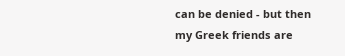can be denied - but then my Greek friends are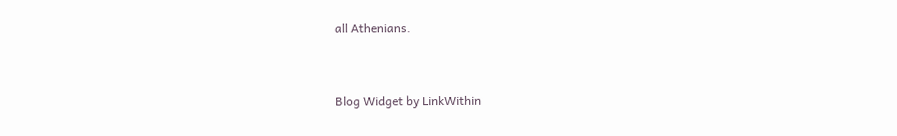all Athenians.


Blog Widget by LinkWithin